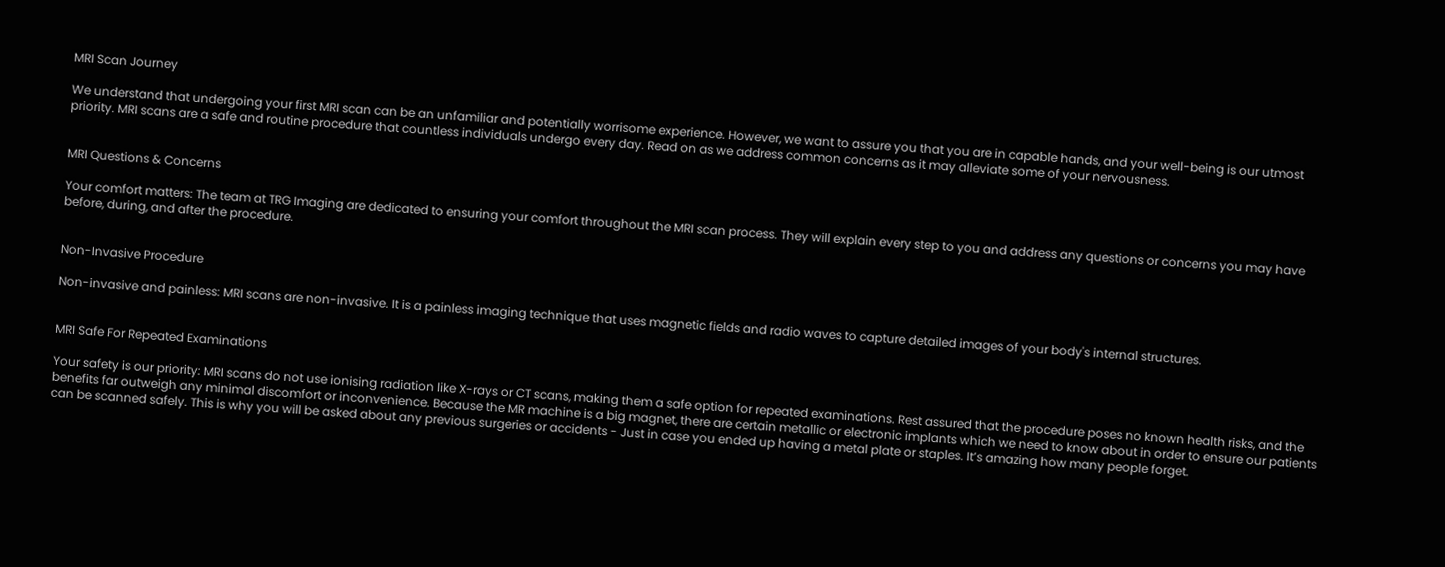MRI Scan Journey

We understand that undergoing your first MRI scan can be an unfamiliar and potentially worrisome experience. However, we want to assure you that you are in capable hands, and your well-being is our utmost priority. MRI scans are a safe and routine procedure that countless individuals undergo every day. Read on as we address common concerns as it may alleviate some of your nervousness.


MRI Questions & Concerns

Your comfort matters: The team at TRG Imaging are dedicated to ensuring your comfort throughout the MRI scan process. They will explain every step to you and address any questions or concerns you may have before, during, and after the procedure.


Non-Invasive Procedure

Non-invasive and painless: MRI scans are non-invasive. It is a painless imaging technique that uses magnetic fields and radio waves to capture detailed images of your body's internal structures.


MRI Safe For Repeated Examinations

Your safety is our priority: MRI scans do not use ionising radiation like X-rays or CT scans, making them a safe option for repeated examinations. Rest assured that the procedure poses no known health risks, and the benefits far outweigh any minimal discomfort or inconvenience. Because the MR machine is a big magnet, there are certain metallic or electronic implants which we need to know about in order to ensure our patients can be scanned safely. This is why you will be asked about any previous surgeries or accidents - Just in case you ended up having a metal plate or staples. It’s amazing how many people forget.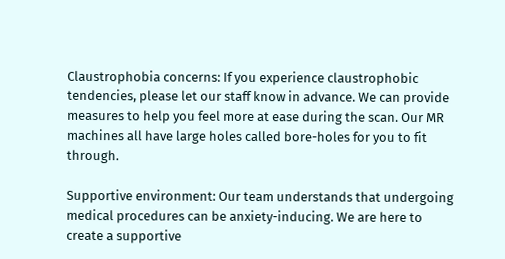Claustrophobia concerns: If you experience claustrophobic tendencies, please let our staff know in advance. We can provide measures to help you feel more at ease during the scan. Our MR machines all have large holes called bore-holes for you to fit through.

Supportive environment: Our team understands that undergoing medical procedures can be anxiety-inducing. We are here to create a supportive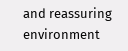and reassuring environment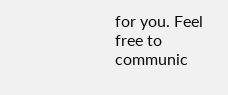for you. Feel free to communic